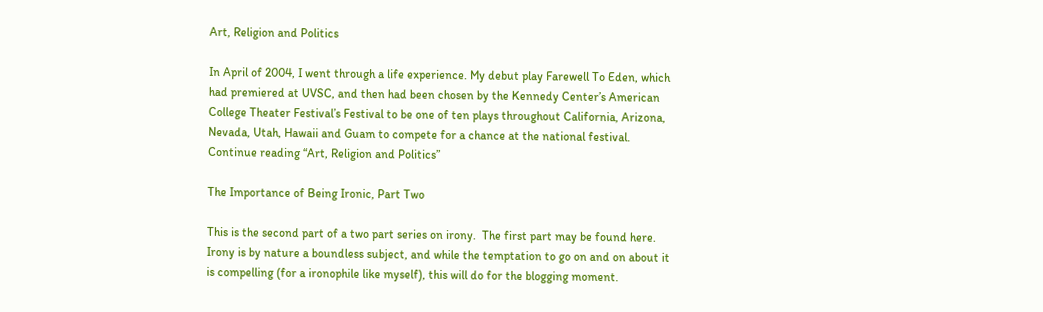Art, Religion and Politics

In April of 2004, I went through a life experience. My debut play Farewell To Eden, which had premiered at UVSC, and then had been chosen by the Kennedy Center’s American College Theater Festival’s Festival to be one of ten plays throughout California, Arizona, Nevada, Utah, Hawaii and Guam to compete for a chance at the national festival. Continue reading “Art, Religion and Politics”

The Importance of Being Ironic, Part Two

This is the second part of a two part series on irony.  The first part may be found here.  Irony is by nature a boundless subject, and while the temptation to go on and on about it is compelling (for a ironophile like myself), this will do for the blogging moment.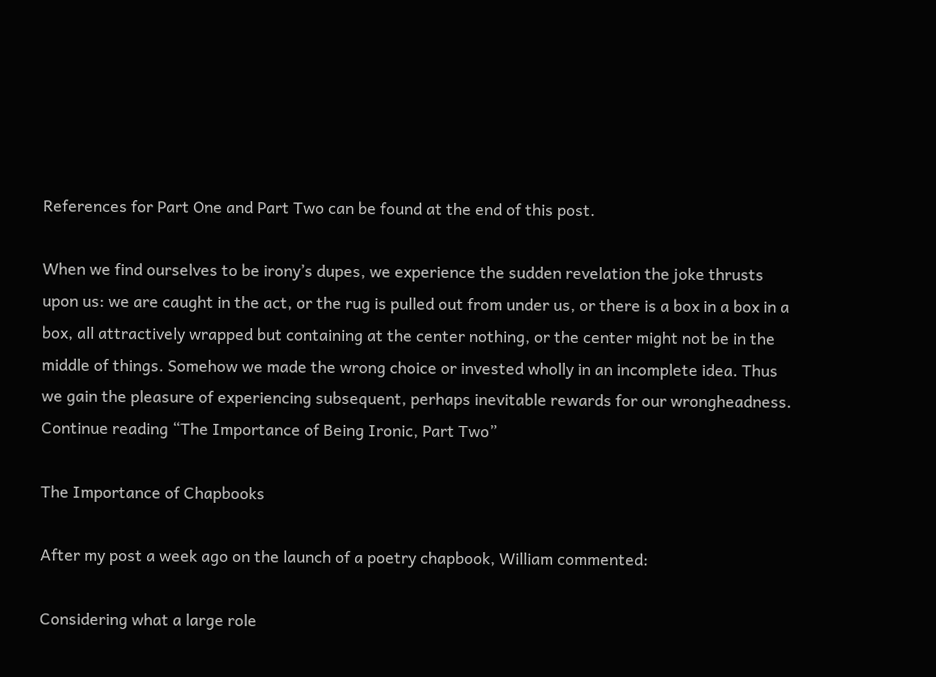References for Part One and Part Two can be found at the end of this post.

When we find ourselves to be irony’s dupes, we experience the sudden revelation the joke thrusts upon us: we are caught in the act, or the rug is pulled out from under us, or there is a box in a box in a box, all attractively wrapped but containing at the center nothing, or the center might not be in the middle of things. Somehow we made the wrong choice or invested wholly in an incomplete idea. Thus we gain the pleasure of experiencing subsequent, perhaps inevitable rewards for our wrongheadness. Continue reading “The Importance of Being Ironic, Part Two”

The Importance of Chapbooks

After my post a week ago on the launch of a poetry chapbook, William commented:

Considering what a large role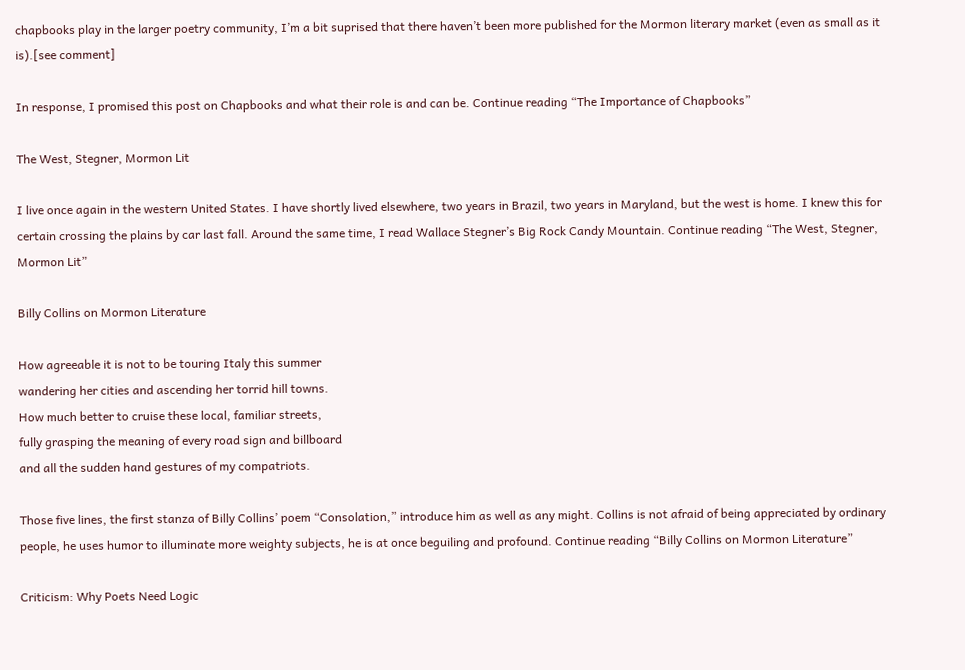chapbooks play in the larger poetry community, I’m a bit suprised that there haven’t been more published for the Mormon literary market (even as small as it is).[see comment]

In response, I promised this post on Chapbooks and what their role is and can be. Continue reading “The Importance of Chapbooks”

The West, Stegner, Mormon Lit

I live once again in the western United States. I have shortly lived elsewhere, two years in Brazil, two years in Maryland, but the west is home. I knew this for certain crossing the plains by car last fall. Around the same time, I read Wallace Stegner’s Big Rock Candy Mountain. Continue reading “The West, Stegner, Mormon Lit”

Billy Collins on Mormon Literature

How agreeable it is not to be touring Italy this summer
wandering her cities and ascending her torrid hill towns.
How much better to cruise these local, familiar streets,
fully grasping the meaning of every road sign and billboard
and all the sudden hand gestures of my compatriots.

Those five lines, the first stanza of Billy Collins’ poem “Consolation,” introduce him as well as any might. Collins is not afraid of being appreciated by ordinary people, he uses humor to illuminate more weighty subjects, he is at once beguiling and profound. Continue reading “Billy Collins on Mormon Literature”

Criticism: Why Poets Need Logic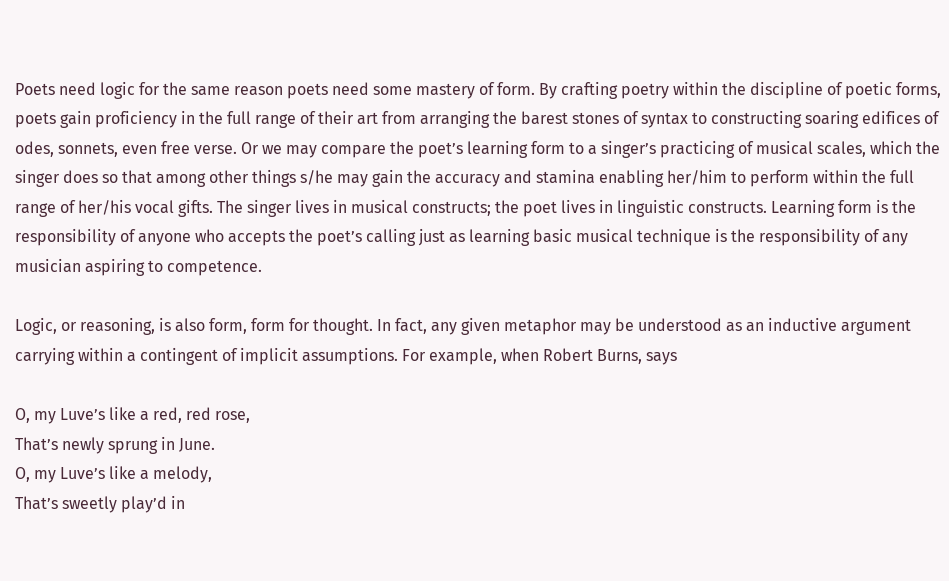Poets need logic for the same reason poets need some mastery of form. By crafting poetry within the discipline of poetic forms, poets gain proficiency in the full range of their art from arranging the barest stones of syntax to constructing soaring edifices of odes, sonnets, even free verse. Or we may compare the poet’s learning form to a singer’s practicing of musical scales, which the singer does so that among other things s/he may gain the accuracy and stamina enabling her/him to perform within the full range of her/his vocal gifts. The singer lives in musical constructs; the poet lives in linguistic constructs. Learning form is the responsibility of anyone who accepts the poet’s calling just as learning basic musical technique is the responsibility of any musician aspiring to competence.

Logic, or reasoning, is also form, form for thought. In fact, any given metaphor may be understood as an inductive argument carrying within a contingent of implicit assumptions. For example, when Robert Burns, says

O, my Luve’s like a red, red rose,
That’s newly sprung in June.
O, my Luve’s like a melody,
That’s sweetly play’d in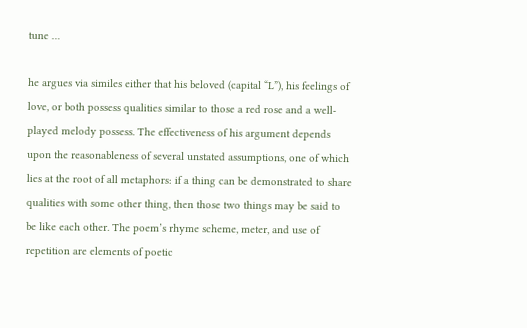tune …

he argues via similes either that his beloved (capital “L”), his feelings of love, or both possess qualities similar to those a red rose and a well-played melody possess. The effectiveness of his argument depends upon the reasonableness of several unstated assumptions, one of which lies at the root of all metaphors: if a thing can be demonstrated to share qualities with some other thing, then those two things may be said to be like each other. The poem’s rhyme scheme, meter, and use of repetition are elements of poetic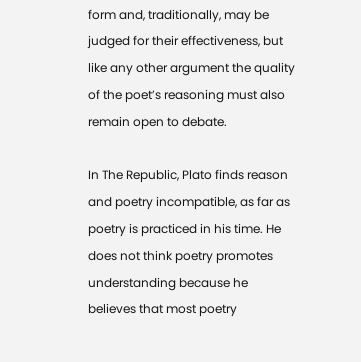form and, traditionally, may be judged for their effectiveness, but like any other argument the quality of the poet’s reasoning must also remain open to debate.

In The Republic, Plato finds reason and poetry incompatible, as far as poetry is practiced in his time. He does not think poetry promotes understanding because he believes that most poetry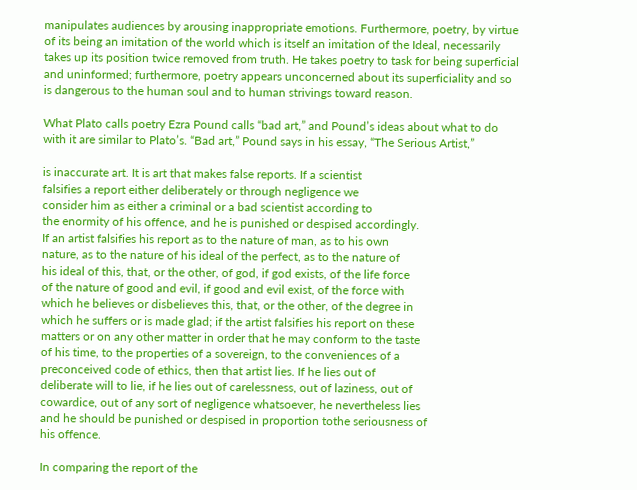manipulates audiences by arousing inappropriate emotions. Furthermore, poetry, by virtue of its being an imitation of the world which is itself an imitation of the Ideal, necessarily takes up its position twice removed from truth. He takes poetry to task for being superficial and uninformed; furthermore, poetry appears unconcerned about its superficiality and so is dangerous to the human soul and to human strivings toward reason.

What Plato calls poetry Ezra Pound calls “bad art,” and Pound’s ideas about what to do with it are similar to Plato’s. “Bad art,” Pound says in his essay, “The Serious Artist,”

is inaccurate art. It is art that makes false reports. If a scientist
falsifies a report either deliberately or through negligence we
consider him as either a criminal or a bad scientist according to
the enormity of his offence, and he is punished or despised accordingly.
If an artist falsifies his report as to the nature of man, as to his own
nature, as to the nature of his ideal of the perfect, as to the nature of
his ideal of this, that, or the other, of god, if god exists, of the life force
of the nature of good and evil, if good and evil exist, of the force with
which he believes or disbelieves this, that, or the other, of the degree in
which he suffers or is made glad; if the artist falsifies his report on these
matters or on any other matter in order that he may conform to the taste
of his time, to the properties of a sovereign, to the conveniences of a
preconceived code of ethics, then that artist lies. If he lies out of
deliberate will to lie, if he lies out of carelessness, out of laziness, out of
cowardice, out of any sort of negligence whatsoever, he nevertheless lies
and he should be punished or despised in proportion tothe seriousness of
his offence.

In comparing the report of the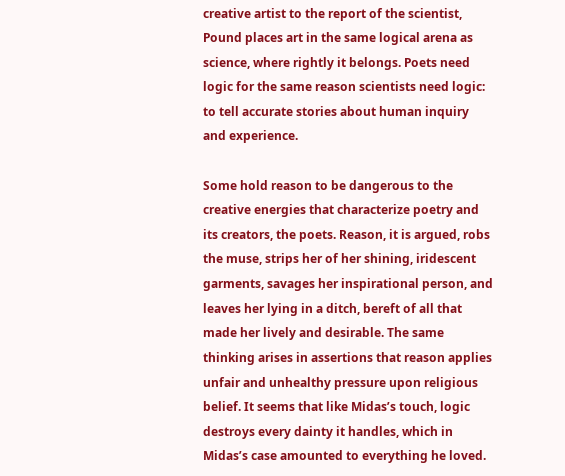creative artist to the report of the scientist, Pound places art in the same logical arena as science, where rightly it belongs. Poets need logic for the same reason scientists need logic: to tell accurate stories about human inquiry and experience.

Some hold reason to be dangerous to the creative energies that characterize poetry and its creators, the poets. Reason, it is argued, robs the muse, strips her of her shining, iridescent garments, savages her inspirational person, and leaves her lying in a ditch, bereft of all that made her lively and desirable. The same thinking arises in assertions that reason applies unfair and unhealthy pressure upon religious belief. It seems that like Midas’s touch, logic destroys every dainty it handles, which in Midas’s case amounted to everything he loved.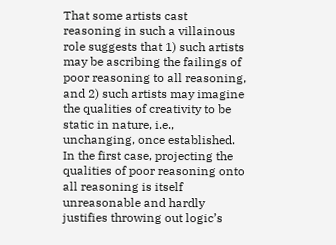That some artists cast reasoning in such a villainous role suggests that 1) such artists may be ascribing the failings of poor reasoning to all reasoning, and 2) such artists may imagine the qualities of creativity to be static in nature, i.e., unchanging, once established. In the first case, projecting the qualities of poor reasoning onto all reasoning is itself unreasonable and hardly justifies throwing out logic’s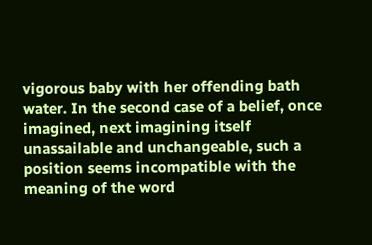vigorous baby with her offending bath water. In the second case of a belief, once imagined, next imagining itself unassailable and unchangeable, such a position seems incompatible with the meaning of the word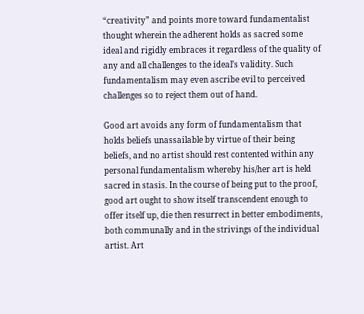“creativity” and points more toward fundamentalist thought wherein the adherent holds as sacred some ideal and rigidly embraces it regardless of the quality of any and all challenges to the ideal’s validity. Such fundamentalism may even ascribe evil to perceived challenges so to reject them out of hand.

Good art avoids any form of fundamentalism that holds beliefs unassailable by virtue of their being beliefs, and no artist should rest contented within any personal fundamentalism whereby his/her art is held sacred in stasis. In the course of being put to the proof, good art ought to show itself transcendent enough to offer itself up, die then resurrect in better embodiments, both communally and in the strivings of the individual artist. Art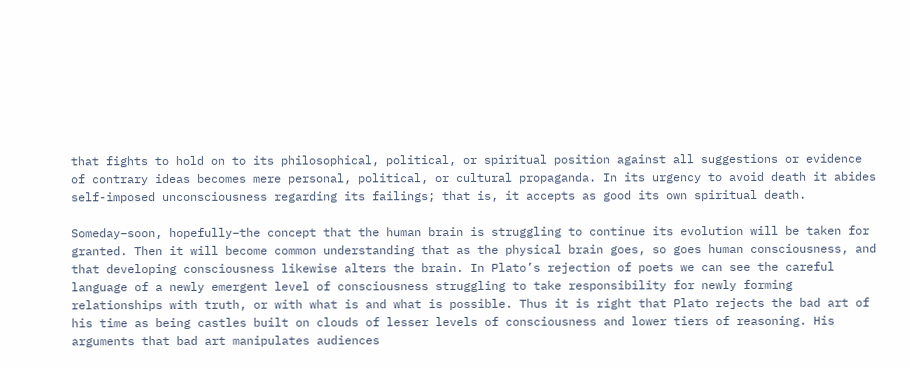that fights to hold on to its philosophical, political, or spiritual position against all suggestions or evidence of contrary ideas becomes mere personal, political, or cultural propaganda. In its urgency to avoid death it abides self-imposed unconsciousness regarding its failings; that is, it accepts as good its own spiritual death.

Someday–soon, hopefully–the concept that the human brain is struggling to continue its evolution will be taken for granted. Then it will become common understanding that as the physical brain goes, so goes human consciousness, and that developing consciousness likewise alters the brain. In Plato’s rejection of poets we can see the careful language of a newly emergent level of consciousness struggling to take responsibility for newly forming relationships with truth, or with what is and what is possible. Thus it is right that Plato rejects the bad art of his time as being castles built on clouds of lesser levels of consciousness and lower tiers of reasoning. His arguments that bad art manipulates audiences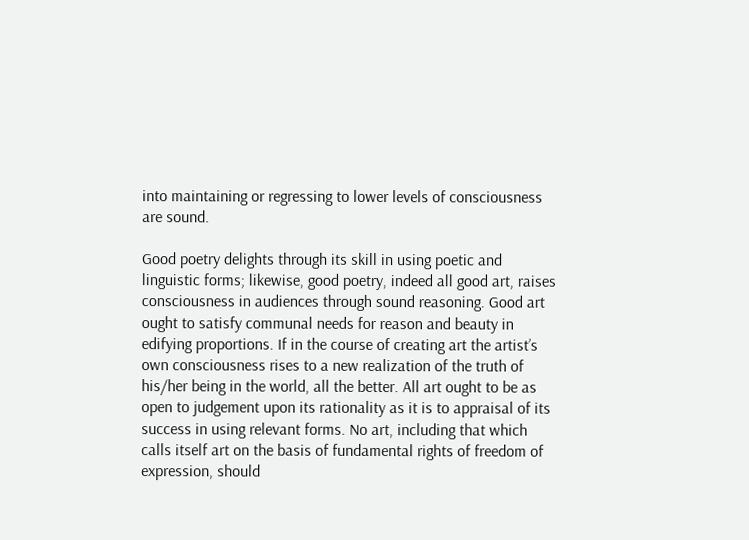into maintaining or regressing to lower levels of consciousness are sound.

Good poetry delights through its skill in using poetic and linguistic forms; likewise, good poetry, indeed all good art, raises consciousness in audiences through sound reasoning. Good art ought to satisfy communal needs for reason and beauty in edifying proportions. If in the course of creating art the artist’s own consciousness rises to a new realization of the truth of his/her being in the world, all the better. All art ought to be as open to judgement upon its rationality as it is to appraisal of its success in using relevant forms. No art, including that which calls itself art on the basis of fundamental rights of freedom of expression, should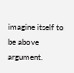imagine itself to be above argument.